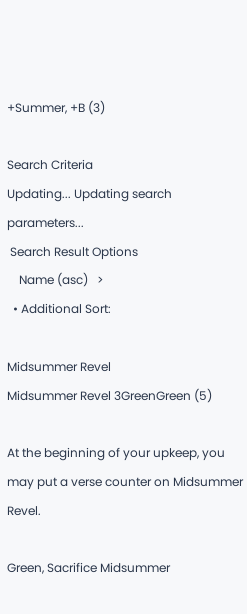+Summer, +B (3)

Search Criteria
Updating... Updating search parameters...
 Search Result Options
    Name (asc)   >
  • Additional Sort:

Midsummer Revel
Midsummer Revel 3GreenGreen (5)

At the beginning of your upkeep, you may put a verse counter on Midsummer Revel.

Green, Sacrifice Midsummer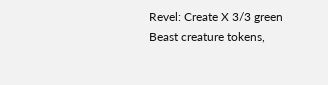Revel: Create X 3/3 green Beast creature tokens,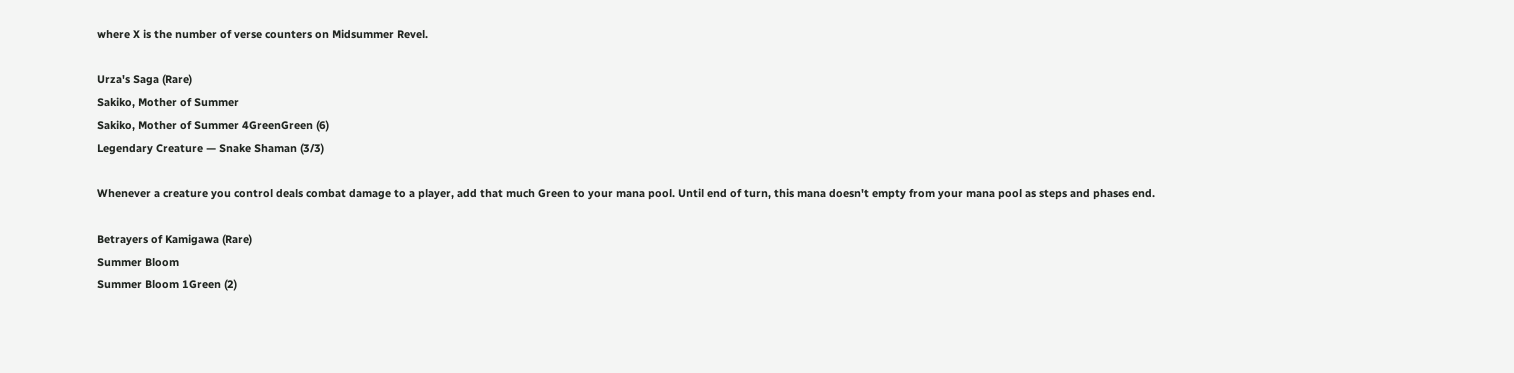where X is the number of verse counters on Midsummer Revel.

Urza's Saga (Rare)
Sakiko, Mother of Summer
Sakiko, Mother of Summer 4GreenGreen (6)
Legendary Creature — Snake Shaman (3/3)

Whenever a creature you control deals combat damage to a player, add that much Green to your mana pool. Until end of turn, this mana doesn't empty from your mana pool as steps and phases end.

Betrayers of Kamigawa (Rare)
Summer Bloom
Summer Bloom 1Green (2)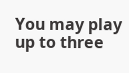You may play up to three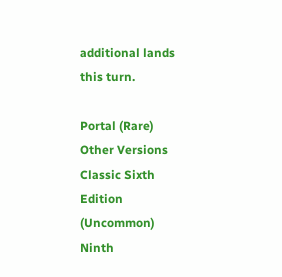additional lands this turn.

Portal (Rare)
Other Versions
Classic Sixth Edition (Uncommon)
Ninth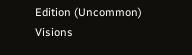Edition (Uncommon)
Visions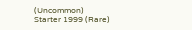(Uncommon)
Starter 1999 (Rare)